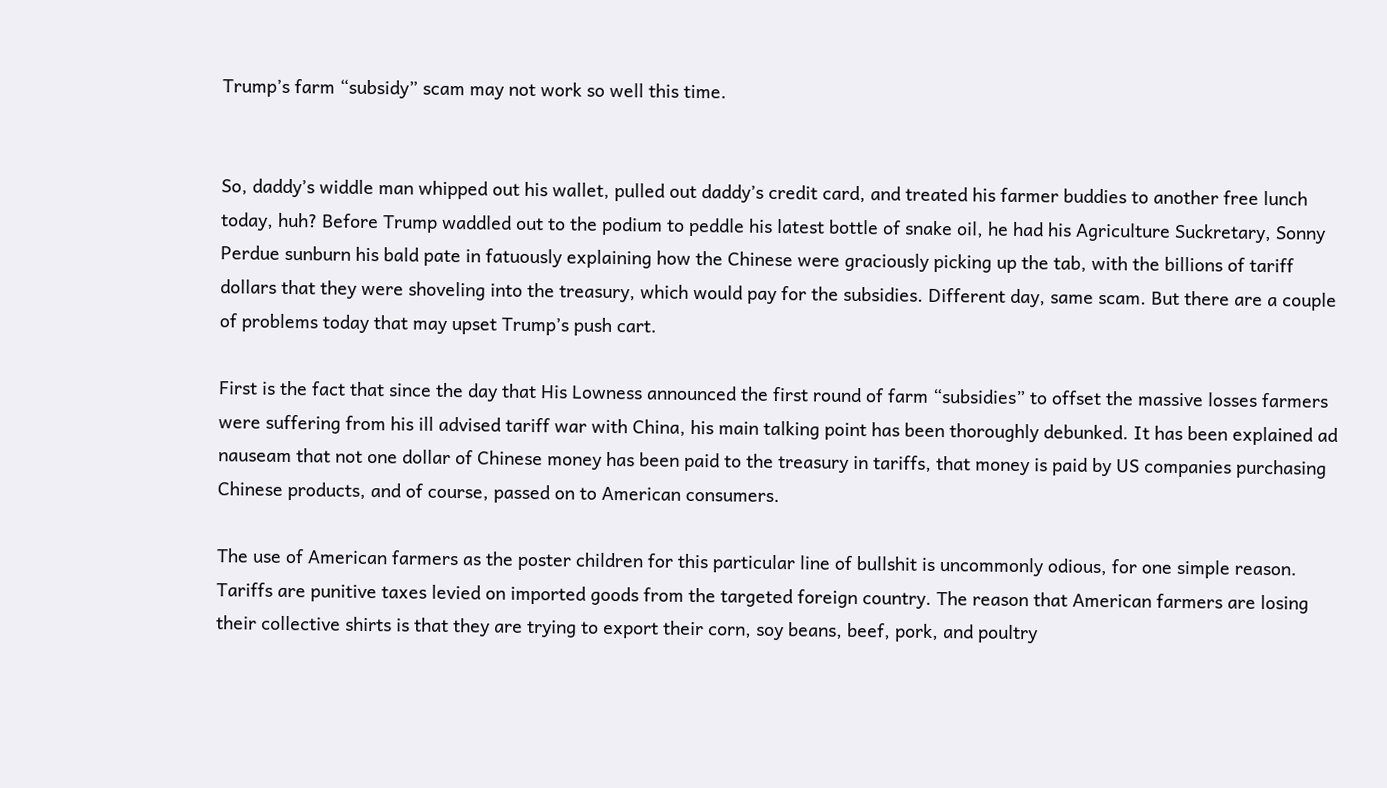Trump’s farm “subsidy” scam may not work so well this time.


So, daddy’s widdle man whipped out his wallet, pulled out daddy’s credit card, and treated his farmer buddies to another free lunch today, huh? Before Trump waddled out to the podium to peddle his latest bottle of snake oil, he had his Agriculture Suckretary, Sonny Perdue sunburn his bald pate in fatuously explaining how the Chinese were graciously picking up the tab, with the billions of tariff dollars that they were shoveling into the treasury, which would pay for the subsidies. Different day, same scam. But there are a couple of problems today that may upset Trump’s push cart.

First is the fact that since the day that His Lowness announced the first round of farm “subsidies” to offset the massive losses farmers were suffering from his ill advised tariff war with China, his main talking point has been thoroughly debunked. It has been explained ad nauseam that not one dollar of Chinese money has been paid to the treasury in tariffs, that money is paid by US companies purchasing Chinese products, and of course, passed on to American consumers.

The use of American farmers as the poster children for this particular line of bullshit is uncommonly odious, for one simple reason. Tariffs are punitive taxes levied on imported goods from the targeted foreign country. The reason that American farmers are losing their collective shirts is that they are trying to export their corn, soy beans, beef, pork, and poultry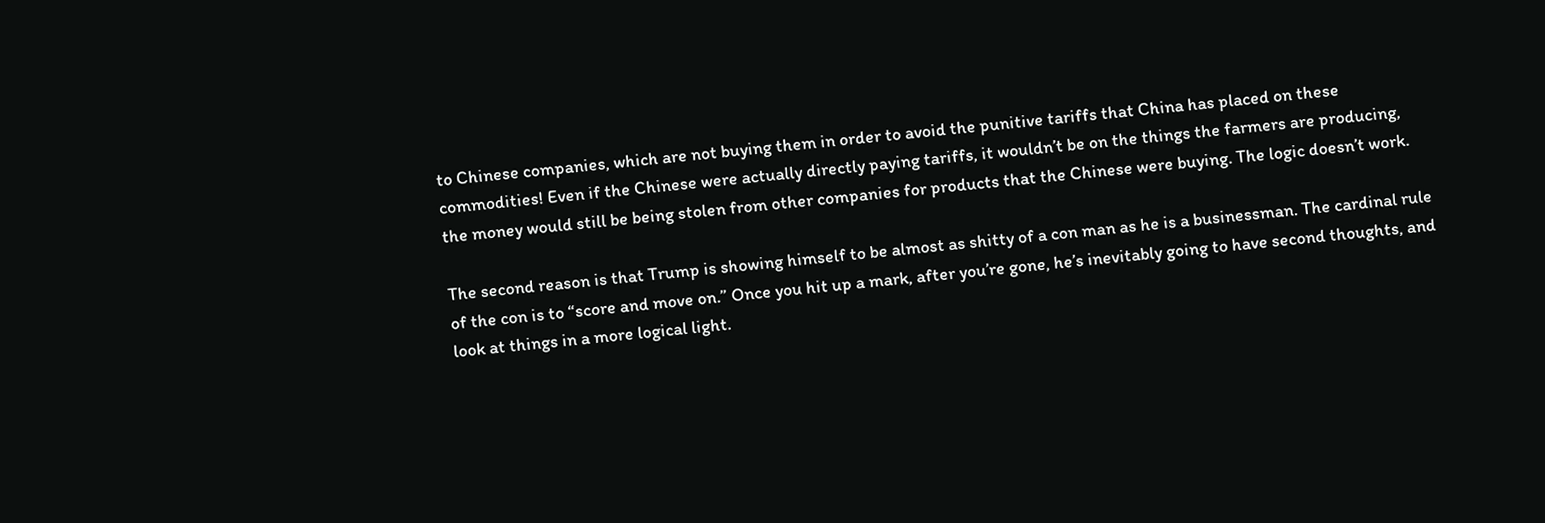to Chinese companies, which are not buying them in order to avoid the punitive tariffs that China has placed on these commodities! Even if the Chinese were actually directly paying tariffs, it wouldn’t be on the things the farmers are producing, the money would still be being stolen from other companies for products that the Chinese were buying. The logic doesn’t work.

The second reason is that Trump is showing himself to be almost as shitty of a con man as he is a businessman. The cardinal rule of the con is to “score and move on.” Once you hit up a mark, after you’re gone, he’s inevitably going to have second thoughts, and look at things in a more logical light.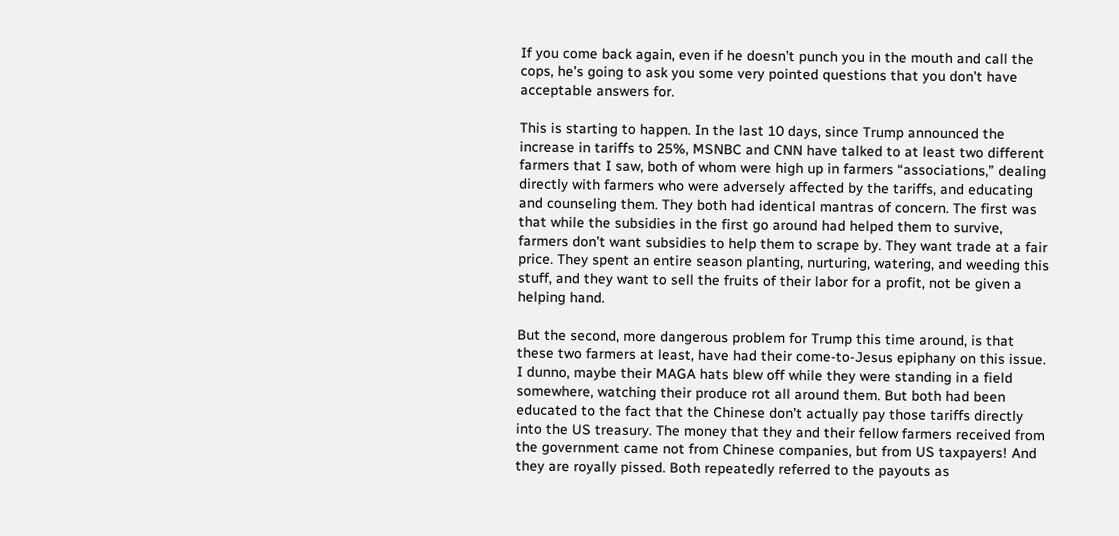If you come back again, even if he doesn’t punch you in the mouth and call the cops, he’s going to ask you some very pointed questions that you don’t have acceptable answers for.

This is starting to happen. In the last 10 days, since Trump announced the increase in tariffs to 25%, MSNBC and CNN have talked to at least two different farmers that I saw, both of whom were high up in farmers “associations,” dealing directly with farmers who were adversely affected by the tariffs, and educating and counseling them. They both had identical mantras of concern. The first was that while the subsidies in the first go around had helped them to survive, farmers don’t want subsidies to help them to scrape by. They want trade at a fair price. They spent an entire season planting, nurturing, watering, and weeding this stuff, and they want to sell the fruits of their labor for a profit, not be given a helping hand.

But the second, more dangerous problem for Trump this time around, is that these two farmers at least, have had their come-to-Jesus epiphany on this issue. I dunno, maybe their MAGA hats blew off while they were standing in a field somewhere, watching their produce rot all around them. But both had been educated to the fact that the Chinese don’t actually pay those tariffs directly into the US treasury. The money that they and their fellow farmers received from the government came not from Chinese companies, but from US taxpayers! And they are royally pissed. Both repeatedly referred to the payouts as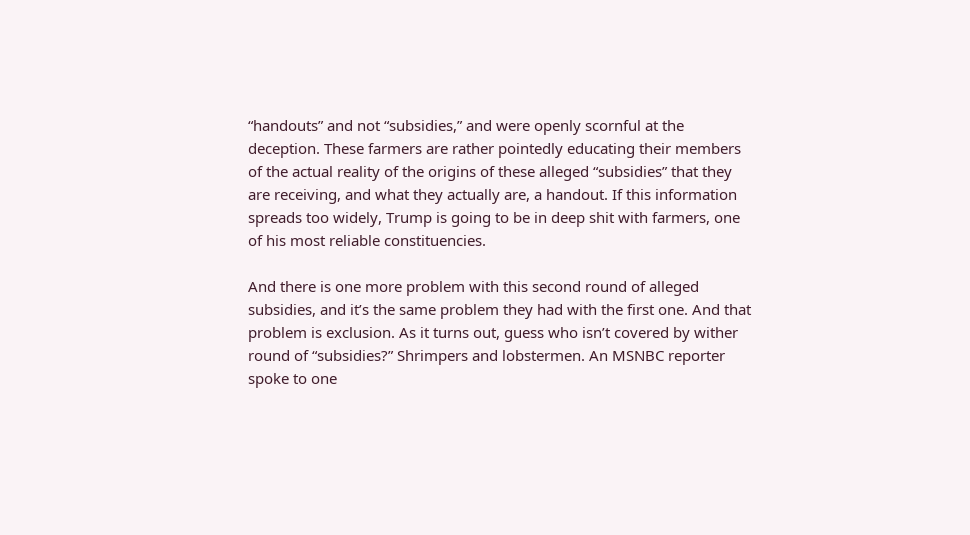“handouts” and not “subsidies,” and were openly scornful at the deception. These farmers are rather pointedly educating their members of the actual reality of the origins of these alleged “subsidies” that they are receiving, and what they actually are, a handout. If this information spreads too widely, Trump is going to be in deep shit with farmers, one of his most reliable constituencies.

And there is one more problem with this second round of alleged subsidies, and it’s the same problem they had with the first one. And that problem is exclusion. As it turns out, guess who isn’t covered by wither round of “subsidies?” Shrimpers and lobstermen. An MSNBC reporter spoke to one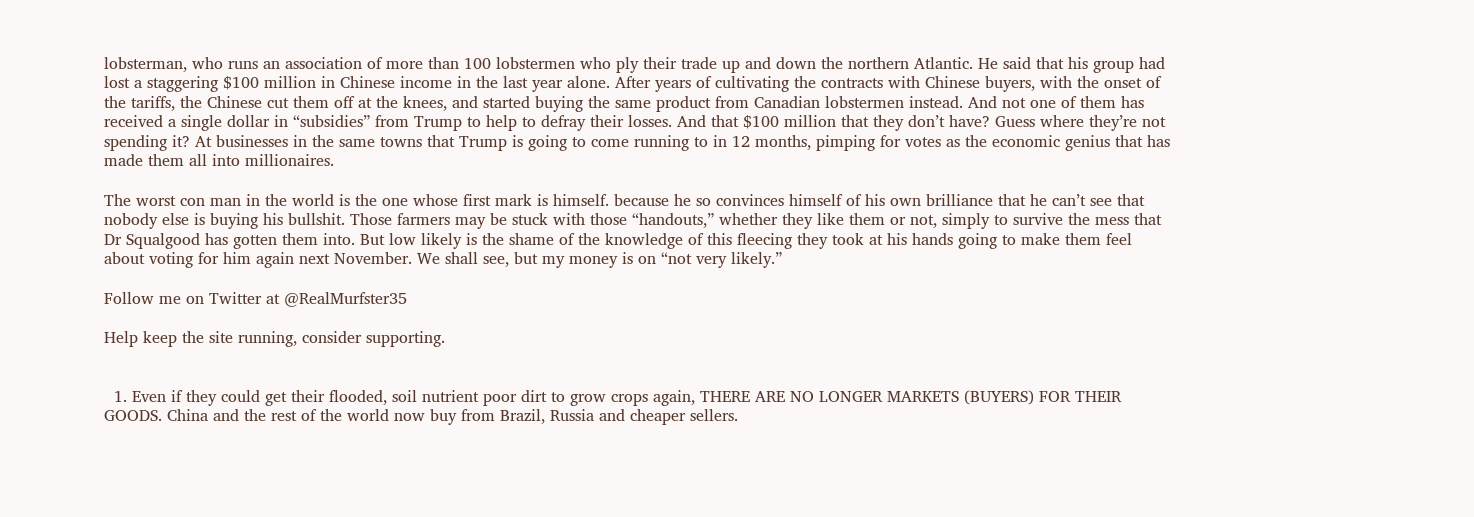lobsterman, who runs an association of more than 100 lobstermen who ply their trade up and down the northern Atlantic. He said that his group had lost a staggering $100 million in Chinese income in the last year alone. After years of cultivating the contracts with Chinese buyers, with the onset of the tariffs, the Chinese cut them off at the knees, and started buying the same product from Canadian lobstermen instead. And not one of them has received a single dollar in “subsidies” from Trump to help to defray their losses. And that $100 million that they don’t have? Guess where they’re not spending it? At businesses in the same towns that Trump is going to come running to in 12 months, pimping for votes as the economic genius that has made them all into millionaires.

The worst con man in the world is the one whose first mark is himself. because he so convinces himself of his own brilliance that he can’t see that nobody else is buying his bullshit. Those farmers may be stuck with those “handouts,” whether they like them or not, simply to survive the mess that Dr Squalgood has gotten them into. But low likely is the shame of the knowledge of this fleecing they took at his hands going to make them feel about voting for him again next November. We shall see, but my money is on “not very likely.”

Follow me on Twitter at @RealMurfster35

Help keep the site running, consider supporting.


  1. Even if they could get their flooded, soil nutrient poor dirt to grow crops again, THERE ARE NO LONGER MARKETS (BUYERS) FOR THEIR GOODS. China and the rest of the world now buy from Brazil, Russia and cheaper sellers.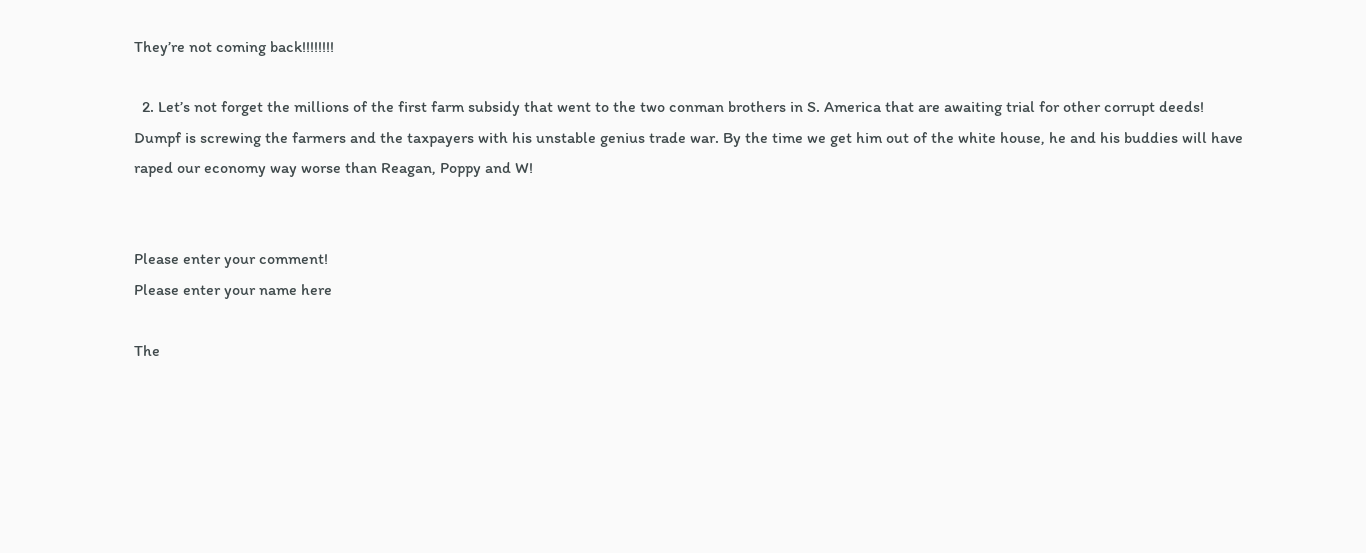They’re not coming back!!!!!!!!

  2. Let’s not forget the millions of the first farm subsidy that went to the two conman brothers in S. America that are awaiting trial for other corrupt deeds! Dumpf is screwing the farmers and the taxpayers with his unstable genius trade war. By the time we get him out of the white house, he and his buddies will have raped our economy way worse than Reagan, Poppy and W!


Please enter your comment!
Please enter your name here

The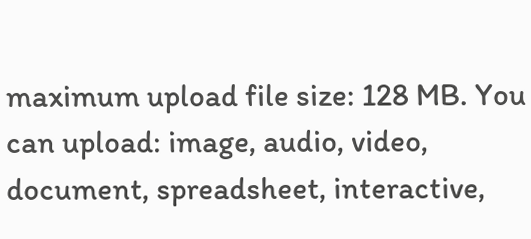maximum upload file size: 128 MB. You can upload: image, audio, video, document, spreadsheet, interactive,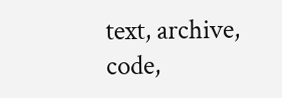text, archive, code,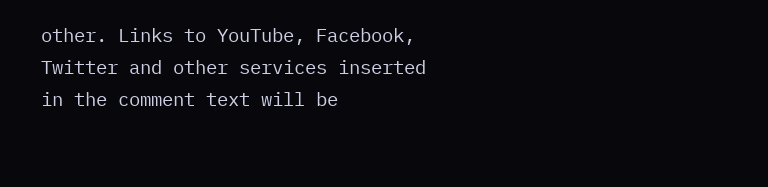other. Links to YouTube, Facebook, Twitter and other services inserted in the comment text will be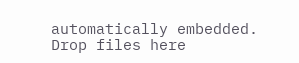automatically embedded. Drop files here